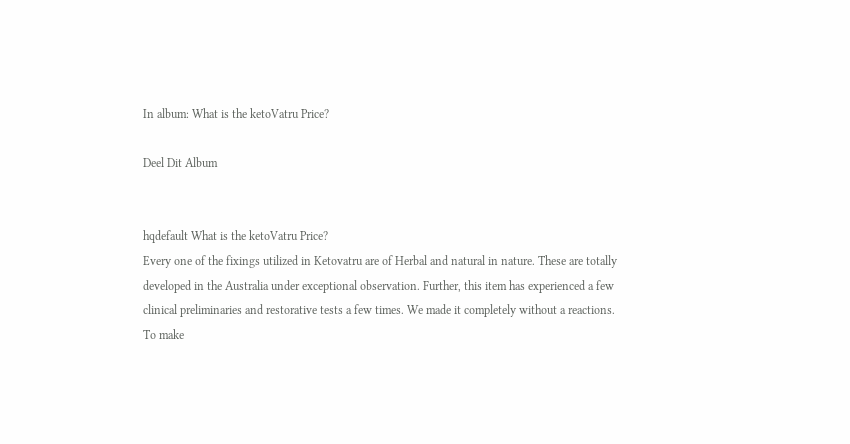In album: What is the ketoVatru Price?

Deel Dit Album


hqdefault What is the ketoVatru Price?
Every one of the fixings utilized in Ketovatru are of Herbal and natural in nature. These are totally developed in the Australia under exceptional observation. Further, this item has experienced a few clinical preliminaries and restorative tests a few times. We made it completely without a reactions. To make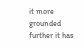it more grounded further it has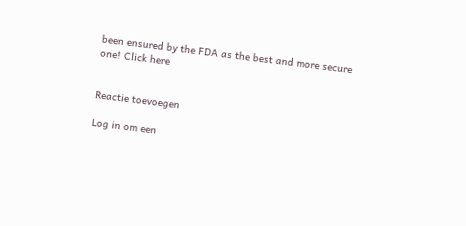been ensured by the FDA as the best and more secure one! Click here


Reactie toevoegen

Log in om een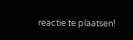reactie te plaatsen!